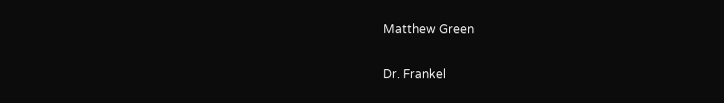Matthew Green

Dr. Frankel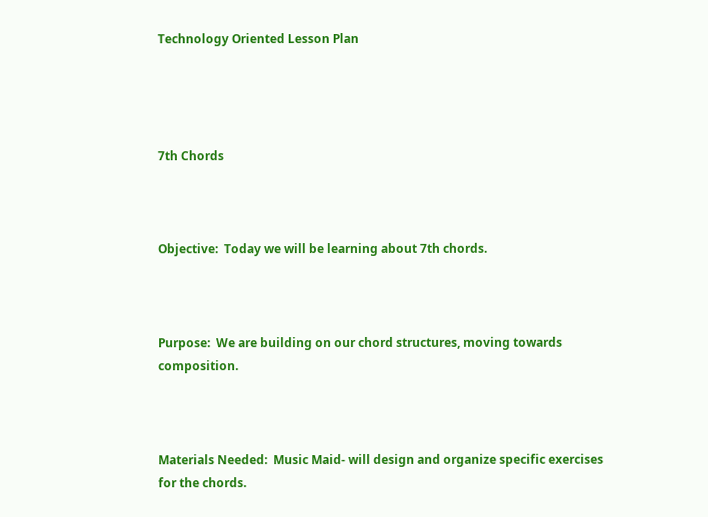Technology Oriented Lesson Plan




7th Chords



Objective:  Today we will be learning about 7th chords.



Purpose:  We are building on our chord structures, moving towards composition.



Materials Needed:  Music Maid- will design and organize specific exercises for the chords.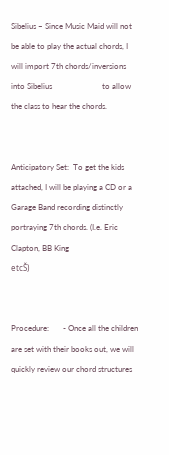Sibelius – Since Music Maid will not be able to play the actual chords, I will import 7th chords/inversions into Sibelius                         to allow the class to hear the chords.


Anticipatory Set:  To get the kids attached, I will be playing a CD or a Garage Band recording distinctly portraying 7th chords. (I.e. Eric Clapton, BB King                                     etcŠ)


Procedure:       - Once all the children are set with their books out, we will quickly review our chord structures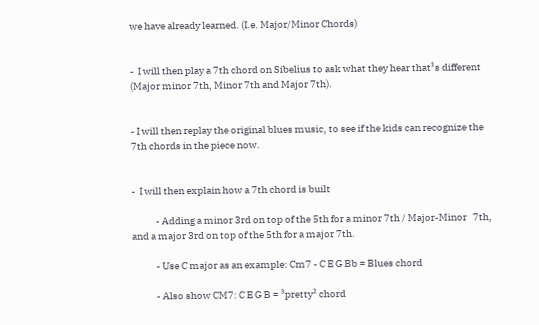we have already learned. (I.e. Major/Minor Chords)


-  I will then play a 7th chord on Sibelius to ask what they hear that¹s different (Major minor 7th, Minor 7th and Major 7th).


- I will then replay the original blues music, to see if the kids can recognize the 7th chords in the piece now.


-  I will then explain how a 7th chord is built

            - Adding a minor 3rd on top of the 5th for a minor 7th / Major-Minor   7th, and a major 3rd on top of the 5th for a major 7th.

            - Use C major as an example: Cm7 - C E G Bb = Blues chord

            - Also show CM7: C E G B = ³pretty² chord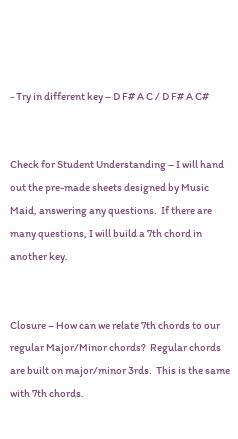- Try in different key – D F# A C / D F# A C#


Check for Student Understanding – I will hand out the pre-made sheets designed by Music Maid, answering any questions.  If there are many questions, I will build a 7th chord in another key.


Closure – How can we relate 7th chords to our regular Major/Minor chords?  Regular chords are built on major/minor 3rds.  This is the same with 7th chords.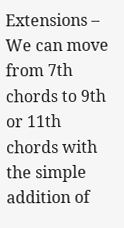Extensions – We can move from 7th chords to 9th or 11th chords with the simple addition of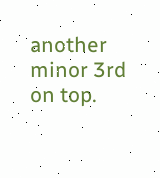another minor 3rd on top.